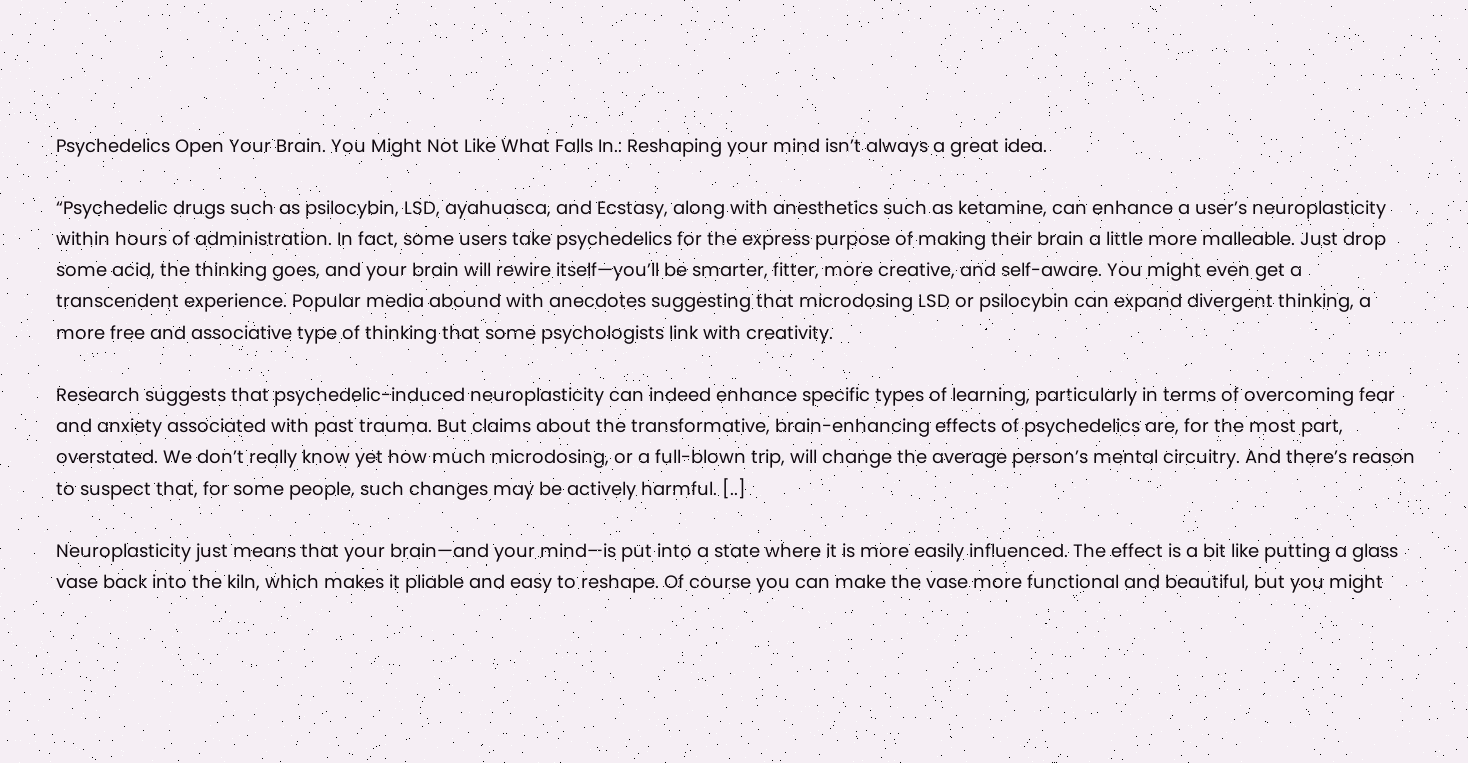Psychedelics Open Your Brain. You Might Not Like What Falls In.: Reshaping your mind isn’t always a great idea.

“Psychedelic drugs such as psilocybin, LSD, ayahuasca, and Ecstasy, along with anesthetics such as ketamine, can enhance a user’s neuroplasticity within hours of administration. In fact, some users take psychedelics for the express purpose of making their brain a little more malleable. Just drop some acid, the thinking goes, and your brain will rewire itself—you’ll be smarter, fitter, more creative, and self-aware. You might even get a transcendent experience. Popular media abound with anecdotes suggesting that microdosing LSD or psilocybin can expand divergent thinking, a more free and associative type of thinking that some psychologists link with creativity.

Research suggests that psychedelic-induced neuroplasticity can indeed enhance specific types of learning, particularly in terms of overcoming fear and anxiety associated with past trauma. But claims about the transformative, brain-enhancing effects of psychedelics are, for the most part, overstated. We don’t really know yet how much microdosing, or a full-blown trip, will change the average person’s mental circuitry. And there’s reason to suspect that, for some people, such changes may be actively harmful. [..]

Neuroplasticity just means that your brain—and your mind—is put into a state where it is more easily influenced. The effect is a bit like putting a glass vase back into the kiln, which makes it pliable and easy to reshape. Of course you can make the vase more functional and beautiful, but you might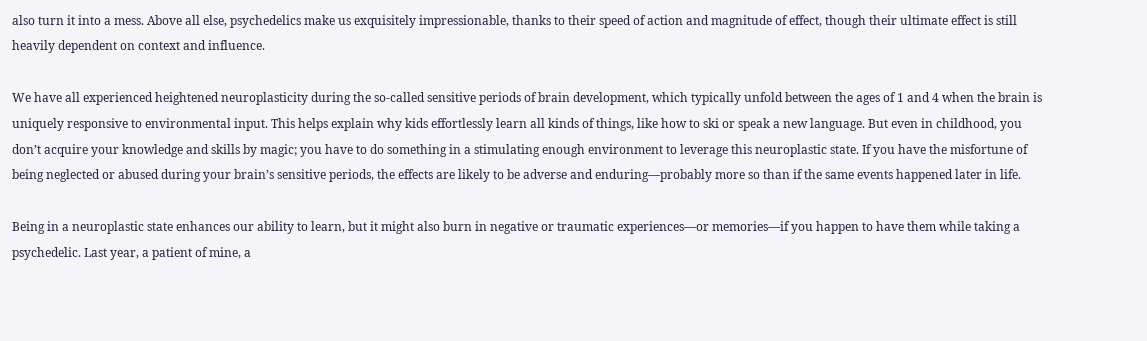also turn it into a mess. Above all else, psychedelics make us exquisitely impressionable, thanks to their speed of action and magnitude of effect, though their ultimate effect is still heavily dependent on context and influence.

We have all experienced heightened neuroplasticity during the so-called sensitive periods of brain development, which typically unfold between the ages of 1 and 4 when the brain is uniquely responsive to environmental input. This helps explain why kids effortlessly learn all kinds of things, like how to ski or speak a new language. But even in childhood, you don’t acquire your knowledge and skills by magic; you have to do something in a stimulating enough environment to leverage this neuroplastic state. If you have the misfortune of being neglected or abused during your brain’s sensitive periods, the effects are likely to be adverse and enduring—probably more so than if the same events happened later in life.

Being in a neuroplastic state enhances our ability to learn, but it might also burn in negative or traumatic experiences—or memories—if you happen to have them while taking a psychedelic. Last year, a patient of mine, a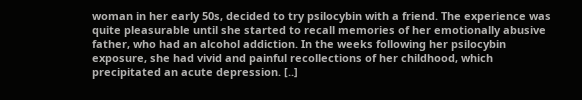woman in her early 50s, decided to try psilocybin with a friend. The experience was quite pleasurable until she started to recall memories of her emotionally abusive father, who had an alcohol addiction. In the weeks following her psilocybin exposure, she had vivid and painful recollections of her childhood, which precipitated an acute depression. [..]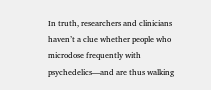In truth, researchers and clinicians haven’t a clue whether people who microdose frequently with psychedelics—and are thus walking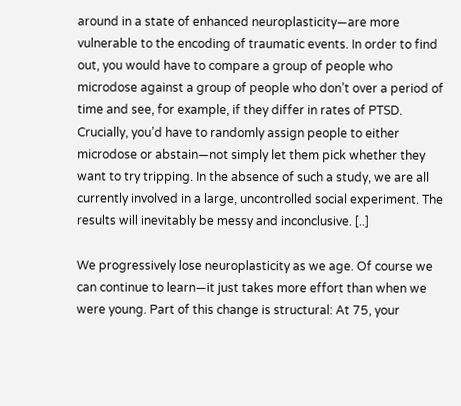around in a state of enhanced neuroplasticity—are more vulnerable to the encoding of traumatic events. In order to find out, you would have to compare a group of people who microdose against a group of people who don’t over a period of time and see, for example, if they differ in rates of PTSD. Crucially, you’d have to randomly assign people to either microdose or abstain—not simply let them pick whether they want to try tripping. In the absence of such a study, we are all currently involved in a large, uncontrolled social experiment. The results will inevitably be messy and inconclusive. [..]

We progressively lose neuroplasticity as we age. Of course we can continue to learn—it just takes more effort than when we were young. Part of this change is structural: At 75, your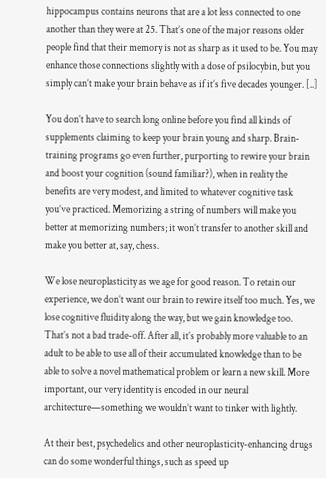hippocampus contains neurons that are a lot less connected to one another than they were at 25. That’s one of the major reasons older people find that their memory is not as sharp as it used to be. You may enhance those connections slightly with a dose of psilocybin, but you simply can’t make your brain behave as if it’s five decades younger. [..]

You don’t have to search long online before you find all kinds of supplements claiming to keep your brain young and sharp. Brain-training programs go even further, purporting to rewire your brain and boost your cognition (sound familiar?), when in reality the benefits are very modest, and limited to whatever cognitive task you’ve practiced. Memorizing a string of numbers will make you better at memorizing numbers; it won’t transfer to another skill and make you better at, say, chess.

We lose neuroplasticity as we age for good reason. To retain our experience, we don’t want our brain to rewire itself too much. Yes, we lose cognitive fluidity along the way, but we gain knowledge too. That’s not a bad trade-off. After all, it’s probably more valuable to an adult to be able to use all of their accumulated knowledge than to be able to solve a novel mathematical problem or learn a new skill. More important, our very identity is encoded in our neural architecture—something we wouldn’t want to tinker with lightly.

At their best, psychedelics and other neuroplasticity-enhancing drugs can do some wonderful things, such as speed up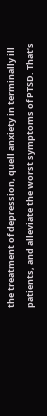the treatment of depression, quell anxiety in terminally ill patients, and alleviate the worst symptoms of PTSD. That’s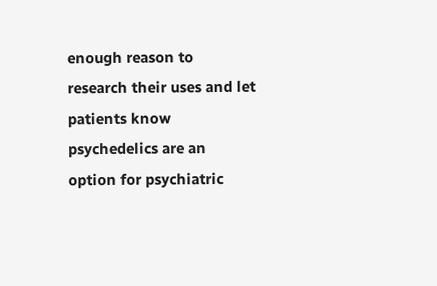enough reason to research their uses and let patients know psychedelics are an option for psychiatric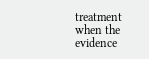treatment when the evidence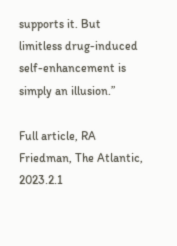supports it. But limitless drug-induced self-enhancement is simply an illusion.”

Full article, RA Friedman, The Atlantic, 2023.2.1